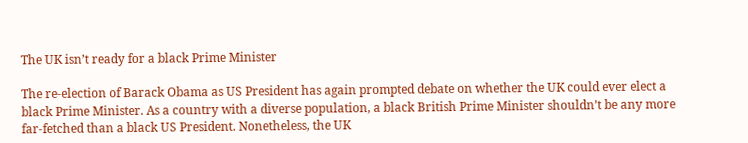The UK isn’t ready for a black Prime Minister

The re-election of Barack Obama as US President has again prompted debate on whether the UK could ever elect a black Prime Minister. As a country with a diverse population, a black British Prime Minister shouldn’t be any more far-fetched than a black US President. Nonetheless, the UK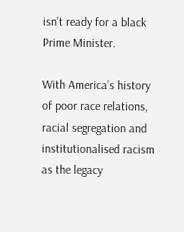isn’t ready for a black Prime Minister.

With America’s history of poor race relations, racial segregation and institutionalised racism as the legacy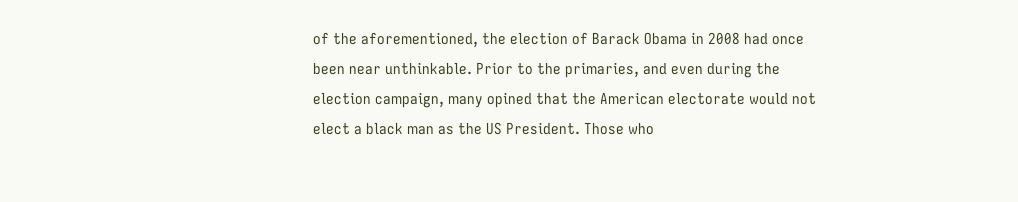of the aforementioned, the election of Barack Obama in 2008 had once been near unthinkable. Prior to the primaries, and even during the election campaign, many opined that the American electorate would not elect a black man as the US President. Those who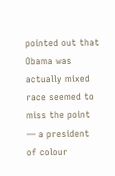pointed out that Obama was actually mixed race seemed to miss the point — a president of colour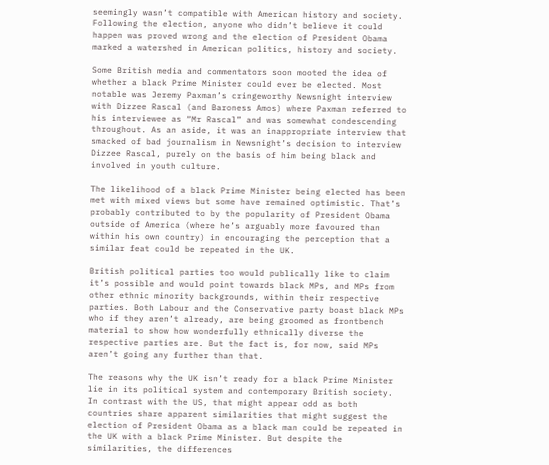seemingly wasn’t compatible with American history and society. Following the election, anyone who didn’t believe it could happen was proved wrong and the election of President Obama marked a watershed in American politics, history and society.

Some British media and commentators soon mooted the idea of whether a black Prime Minister could ever be elected. Most notable was Jeremy Paxman’s cringeworthy Newsnight interview with Dizzee Rascal (and Baroness Amos) where Paxman referred to his interviewee as “Mr Rascal” and was somewhat condescending throughout. As an aside, it was an inappropriate interview that smacked of bad journalism in Newsnight’s decision to interview Dizzee Rascal, purely on the basis of him being black and involved in youth culture.

The likelihood of a black Prime Minister being elected has been met with mixed views but some have remained optimistic. That’s probably contributed to by the popularity of President Obama outside of America (where he’s arguably more favoured than within his own country) in encouraging the perception that a similar feat could be repeated in the UK.

British political parties too would publically like to claim it’s possible and would point towards black MPs, and MPs from other ethnic minority backgrounds, within their respective parties. Both Labour and the Conservative party boast black MPs who if they aren’t already, are being groomed as frontbench material to show how wonderfully ethnically diverse the respective parties are. But the fact is, for now, said MPs aren’t going any further than that.

The reasons why the UK isn’t ready for a black Prime Minister lie in its political system and contemporary British society. In contrast with the US, that might appear odd as both countries share apparent similarities that might suggest the election of President Obama as a black man could be repeated in the UK with a black Prime Minister. But despite the similarities, the differences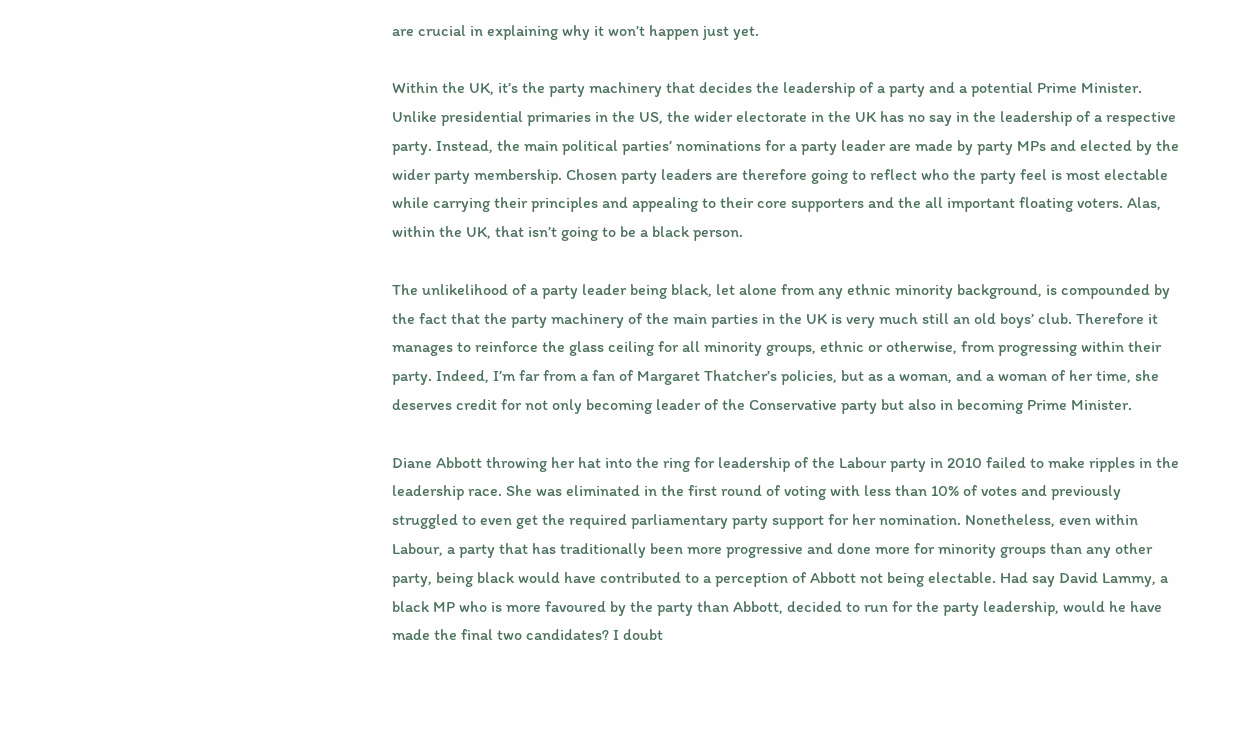are crucial in explaining why it won’t happen just yet.

Within the UK, it’s the party machinery that decides the leadership of a party and a potential Prime Minister. Unlike presidential primaries in the US, the wider electorate in the UK has no say in the leadership of a respective party. Instead, the main political parties’ nominations for a party leader are made by party MPs and elected by the wider party membership. Chosen party leaders are therefore going to reflect who the party feel is most electable while carrying their principles and appealing to their core supporters and the all important floating voters. Alas, within the UK, that isn’t going to be a black person.

The unlikelihood of a party leader being black, let alone from any ethnic minority background, is compounded by the fact that the party machinery of the main parties in the UK is very much still an old boys’ club. Therefore it manages to reinforce the glass ceiling for all minority groups, ethnic or otherwise, from progressing within their party. Indeed, I’m far from a fan of Margaret Thatcher’s policies, but as a woman, and a woman of her time, she deserves credit for not only becoming leader of the Conservative party but also in becoming Prime Minister.

Diane Abbott throwing her hat into the ring for leadership of the Labour party in 2010 failed to make ripples in the leadership race. She was eliminated in the first round of voting with less than 10% of votes and previously struggled to even get the required parliamentary party support for her nomination. Nonetheless, even within Labour, a party that has traditionally been more progressive and done more for minority groups than any other party, being black would have contributed to a perception of Abbott not being electable. Had say David Lammy, a black MP who is more favoured by the party than Abbott, decided to run for the party leadership, would he have made the final two candidates? I doubt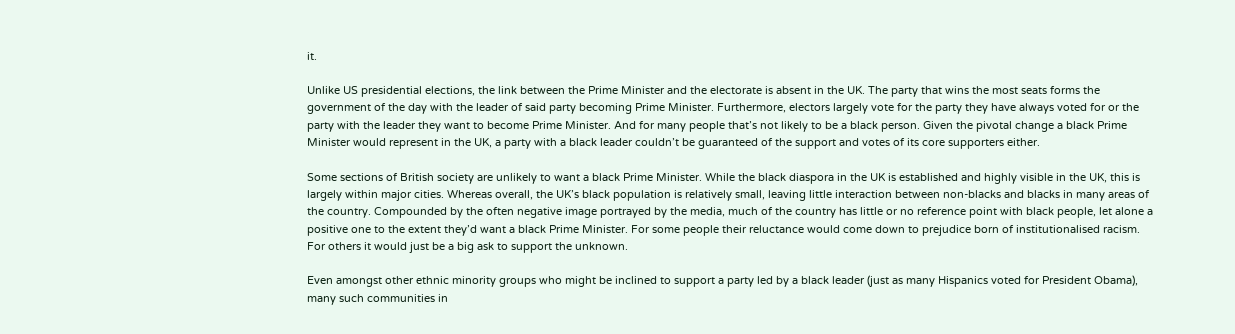it.

Unlike US presidential elections, the link between the Prime Minister and the electorate is absent in the UK. The party that wins the most seats forms the government of the day with the leader of said party becoming Prime Minister. Furthermore, electors largely vote for the party they have always voted for or the party with the leader they want to become Prime Minister. And for many people that’s not likely to be a black person. Given the pivotal change a black Prime Minister would represent in the UK, a party with a black leader couldn’t be guaranteed of the support and votes of its core supporters either.

Some sections of British society are unlikely to want a black Prime Minister. While the black diaspora in the UK is established and highly visible in the UK, this is largely within major cities. Whereas overall, the UK’s black population is relatively small, leaving little interaction between non-blacks and blacks in many areas of the country. Compounded by the often negative image portrayed by the media, much of the country has little or no reference point with black people, let alone a positive one to the extent they’d want a black Prime Minister. For some people their reluctance would come down to prejudice born of institutionalised racism. For others it would just be a big ask to support the unknown.

Even amongst other ethnic minority groups who might be inclined to support a party led by a black leader (just as many Hispanics voted for President Obama), many such communities in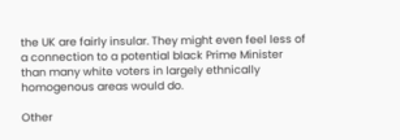the UK are fairly insular. They might even feel less of a connection to a potential black Prime Minister than many white voters in largely ethnically homogenous areas would do.

Other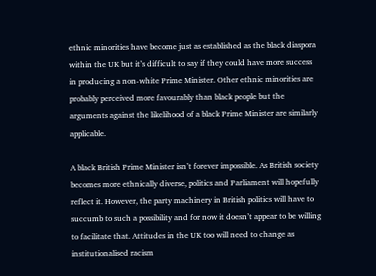ethnic minorities have become just as established as the black diaspora within the UK but it’s difficult to say if they could have more success in producing a non-white Prime Minister. Other ethnic minorities are probably perceived more favourably than black people but the arguments against the likelihood of a black Prime Minister are similarly applicable.

A black British Prime Minister isn’t forever impossible. As British society becomes more ethnically diverse, politics and Parliament will hopefully reflect it. However, the party machinery in British politics will have to succumb to such a possibility and for now it doesn’t appear to be willing to facilitate that. Attitudes in the UK too will need to change as institutionalised racism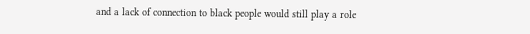and a lack of connection to black people would still play a role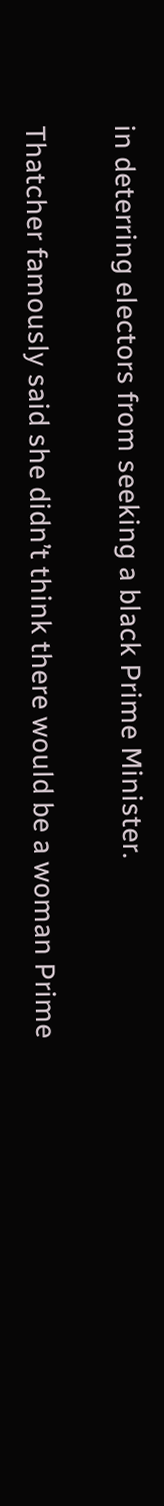in deterring electors from seeking a black Prime Minister.

Thatcher famously said she didn’t think there would be a woman Prime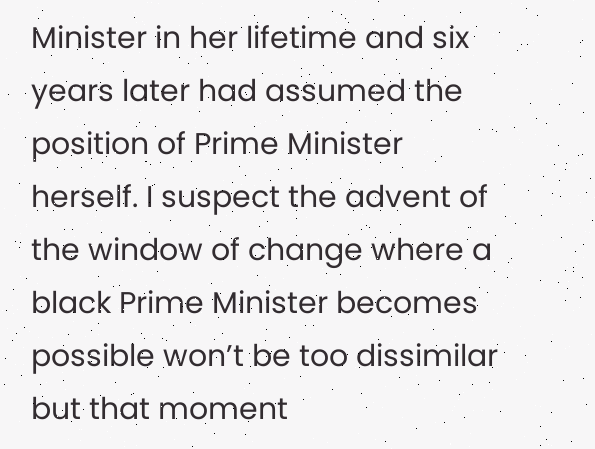Minister in her lifetime and six years later had assumed the position of Prime Minister herself. I suspect the advent of the window of change where a black Prime Minister becomes possible won’t be too dissimilar but that moment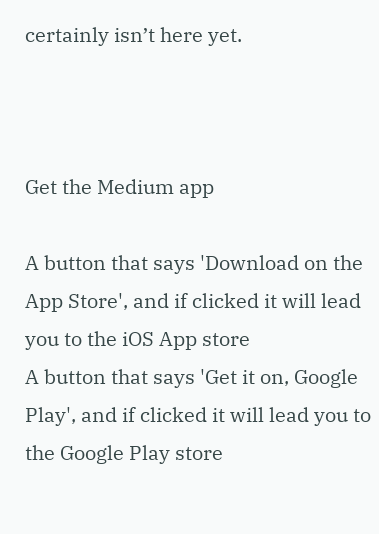certainly isn’t here yet.



Get the Medium app

A button that says 'Download on the App Store', and if clicked it will lead you to the iOS App store
A button that says 'Get it on, Google Play', and if clicked it will lead you to the Google Play store